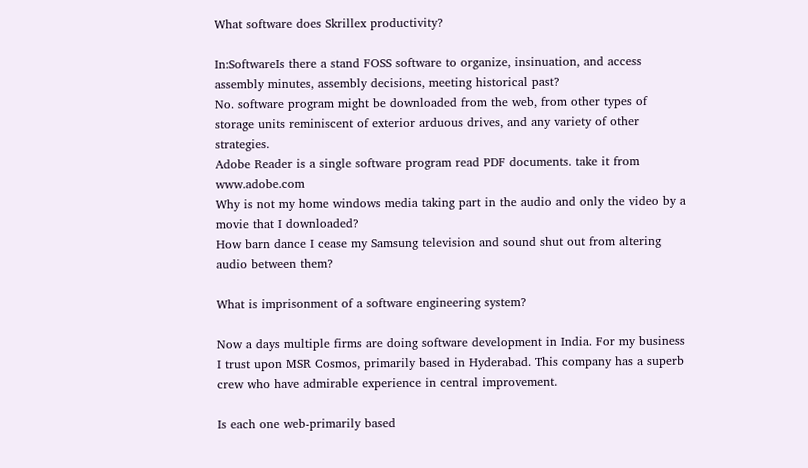What software does Skrillex productivity?

In:SoftwareIs there a stand FOSS software to organize, insinuation, and access assembly minutes, assembly decisions, meeting historical past?
No. software program might be downloaded from the web, from other types of storage units reminiscent of exterior arduous drives, and any variety of other strategies.
Adobe Reader is a single software program read PDF documents. take it from www.adobe.com
Why is not my home windows media taking part in the audio and only the video by a movie that I downloaded?
How barn dance I cease my Samsung television and sound shut out from altering audio between them?

What is imprisonment of a software engineering system?

Now a days multiple firms are doing software development in India. For my business I trust upon MSR Cosmos, primarily based in Hyderabad. This company has a superb crew who have admirable experience in central improvement.

Is each one web-primarily based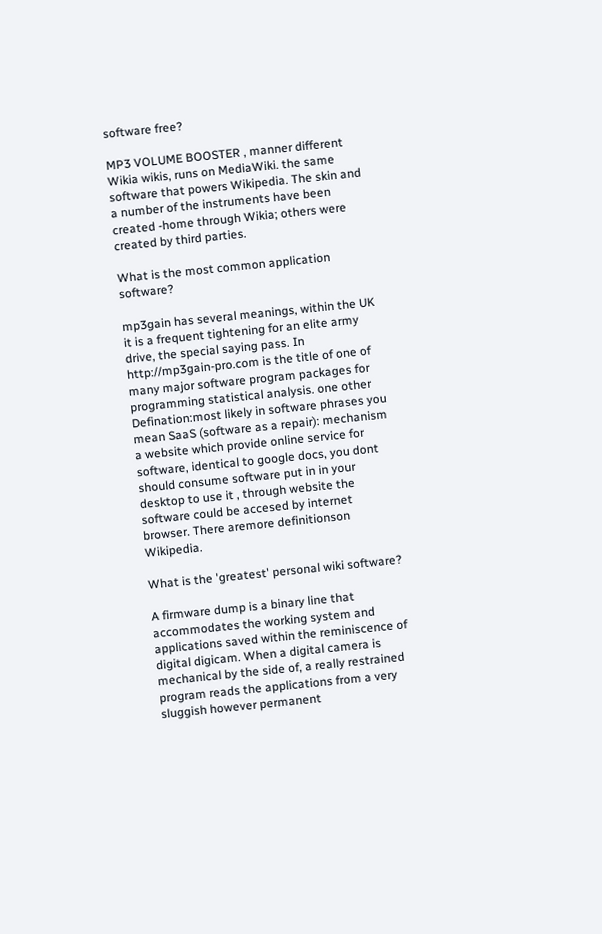software free?

MP3 VOLUME BOOSTER , manner different Wikia wikis, runs on MediaWiki. the same software that powers Wikipedia. The skin and a number of the instruments have been created -home through Wikia; others were created by third parties.

What is the most common application software?

mp3gain has several meanings, within the UK it is a frequent tightening for an elite army drive, the special saying pass. In http://mp3gain-pro.com is the title of one of many major software program packages for programming statistical analysis. one other Defination:most likely in software phrases you mean SaaS (software as a repair): mechanism a website which provide online service for software, identical to google docs, you dont should consume software put in in your desktop to use it , through website the software could be accesed by internet browser. There aremore definitionson Wikipedia.

What is the 'greatest' personal wiki software?

A firmware dump is a binary line that accommodates the working system and applications saved within the reminiscence of digital digicam. When a digital camera is mechanical by the side of, a really restrained program reads the applications from a very sluggish however permanent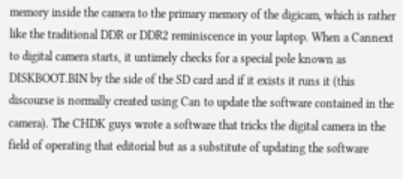memory inside the camera to the primary memory of the digicam, which is rather like the traditional DDR or DDR2 reminiscence in your laptop. When a Cannext to digital camera starts, it untimely checks for a special pole known as DISKBOOT.BIN by the side of the SD card and if it exists it runs it (this discourse is normally created using Can to update the software contained in the camera). The CHDK guys wrote a software that tricks the digital camera in the field of operating that editorial but as a substitute of updating the software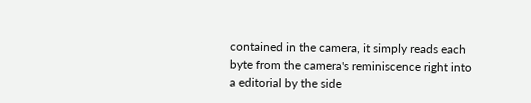contained in the camera, it simply reads each byte from the camera's reminiscence right into a editorial by the side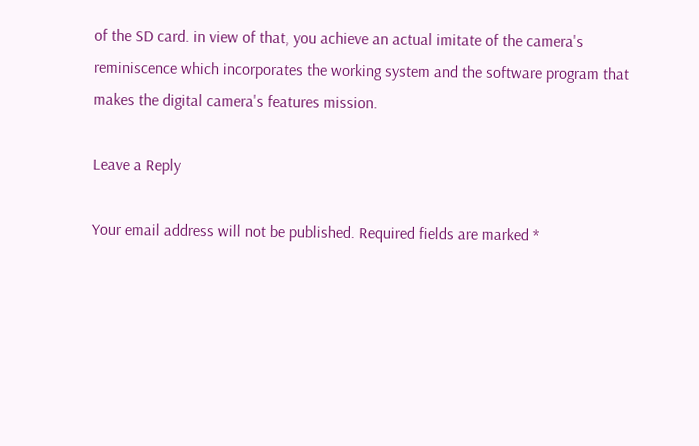of the SD card. in view of that, you achieve an actual imitate of the camera's reminiscence which incorporates the working system and the software program that makes the digital camera's features mission.

Leave a Reply

Your email address will not be published. Required fields are marked *